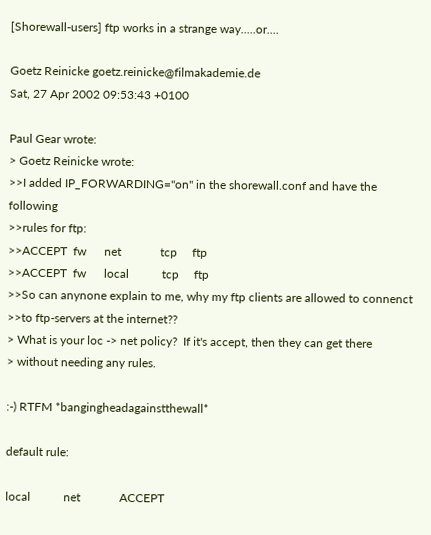[Shorewall-users] ftp works in a strange way.....or....

Goetz Reinicke goetz.reinicke@filmakademie.de
Sat, 27 Apr 2002 09:53:43 +0100

Paul Gear wrote:
> Goetz Reinicke wrote:
>>I added IP_FORWARDING="on" in the shorewall.conf and have the following
>>rules for ftp:
>>ACCEPT  fw      net             tcp     ftp
>>ACCEPT  fw      local           tcp     ftp
>>So can anynone explain to me, why my ftp clients are allowed to connenct
>>to ftp-servers at the internet??
> What is your loc -> net policy?  If it's accept, then they can get there
> without needing any rules.

:-) RTFM *bangingheadagainstthewall*

default rule:

local           net             ACCEPT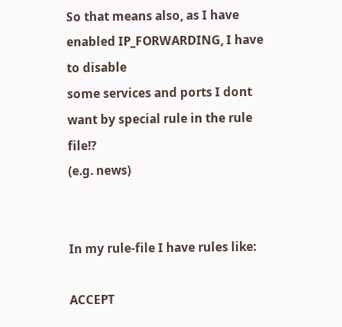So that means also, as I have enabled IP_FORWARDING, I have to disable
some services and ports I dont want by special rule in the rule file!?
(e.g. news)


In my rule-file I have rules like:

ACCEPT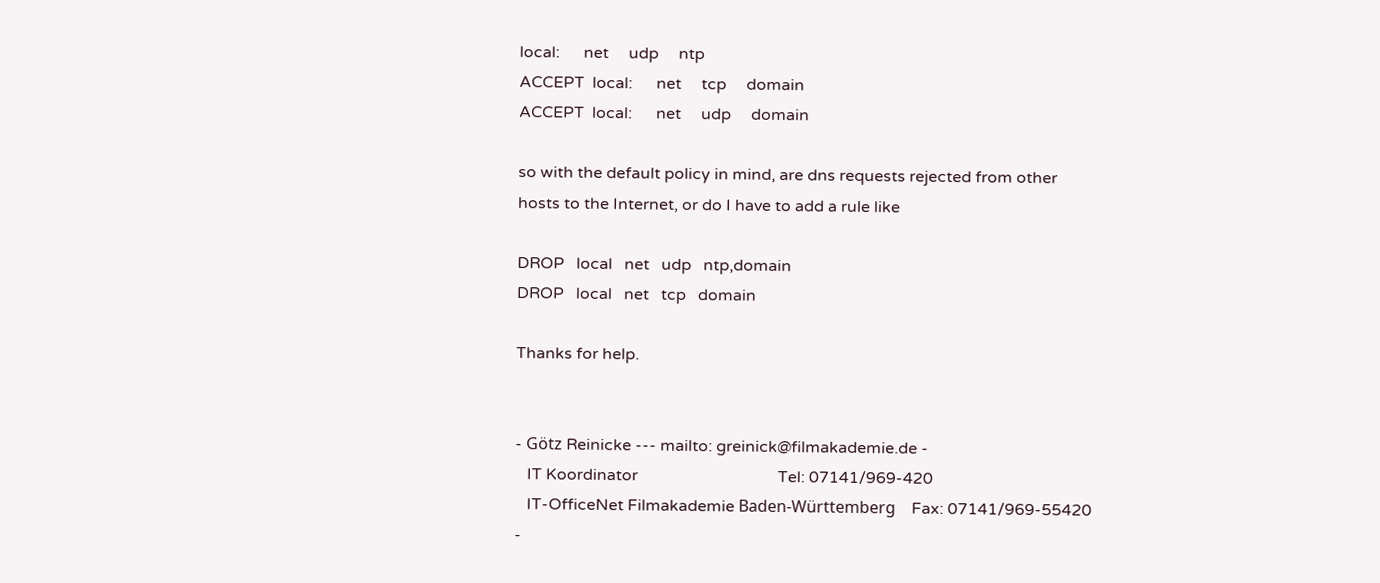local:      net     udp     ntp
ACCEPT  local:      net     tcp     domain
ACCEPT  local:      net     udp     domain

so with the default policy in mind, are dns requests rejected from other
hosts to the Internet, or do I have to add a rule like

DROP   local   net   udp   ntp,domain
DROP   local   net   tcp   domain

Thanks for help.


- Götz Reinicke --- mailto: greinick@filmakademie.de -
   IT Koordinator                                   Tel: 07141/969-420
   IT-OfficeNet Filmakademie Baden-Württemberg    Fax: 07141/969-55420
-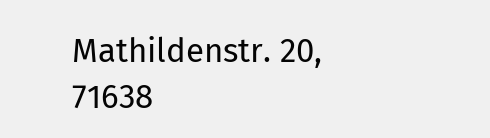Mathildenstr. 20, 71638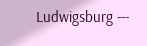Ludwigsburg ---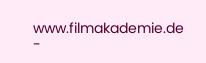www.filmakademie.de -